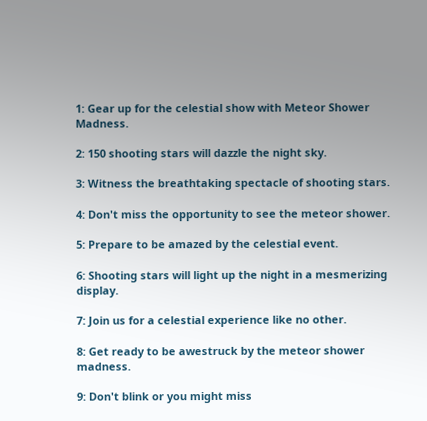1: Gear up for the celestial show with Meteor Shower Madness.

2: 150 shooting stars will dazzle the night sky.

3: Witness the breathtaking spectacle of shooting stars.

4: Don't miss the opportunity to see the meteor shower.

5: Prepare to be amazed by the celestial event.

6: Shooting stars will light up the night in a mesmerizing display.

7: Join us for a celestial experience like no other.

8: Get ready to be awestruck by the meteor shower madness.

9: Don't blink or you might miss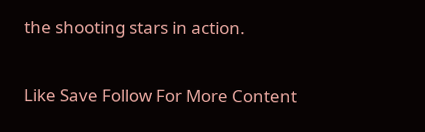the shooting stars in action.

Like Save Follow For More Content